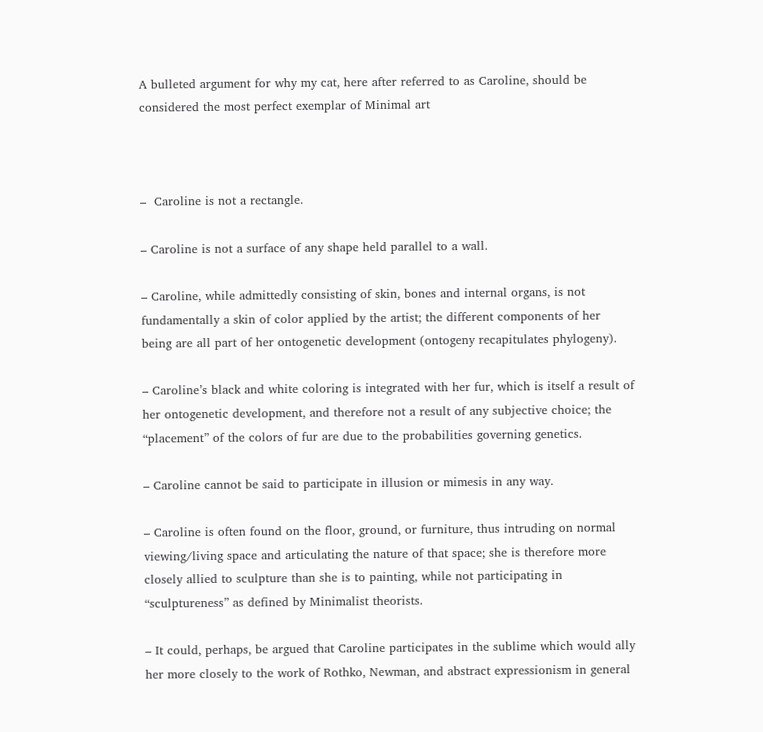A bulleted argument for why my cat, here after referred to as Caroline, should be considered the most perfect exemplar of Minimal art



–  Caroline is not a rectangle.

– Caroline is not a surface of any shape held parallel to a wall.

– Caroline, while admittedly consisting of skin, bones and internal organs, is not fundamentally a skin of color applied by the artist; the different components of her being are all part of her ontogenetic development (ontogeny recapitulates phylogeny).

– Caroline’s black and white coloring is integrated with her fur, which is itself a result of her ontogenetic development, and therefore not a result of any subjective choice; the “placement” of the colors of fur are due to the probabilities governing genetics.

– Caroline cannot be said to participate in illusion or mimesis in any way.

– Caroline is often found on the floor, ground, or furniture, thus intruding on normal viewing/living space and articulating the nature of that space; she is therefore more closely allied to sculpture than she is to painting, while not participating in “sculptureness” as defined by Minimalist theorists.

– It could, perhaps, be argued that Caroline participates in the sublime which would ally her more closely to the work of Rothko, Newman, and abstract expressionism in general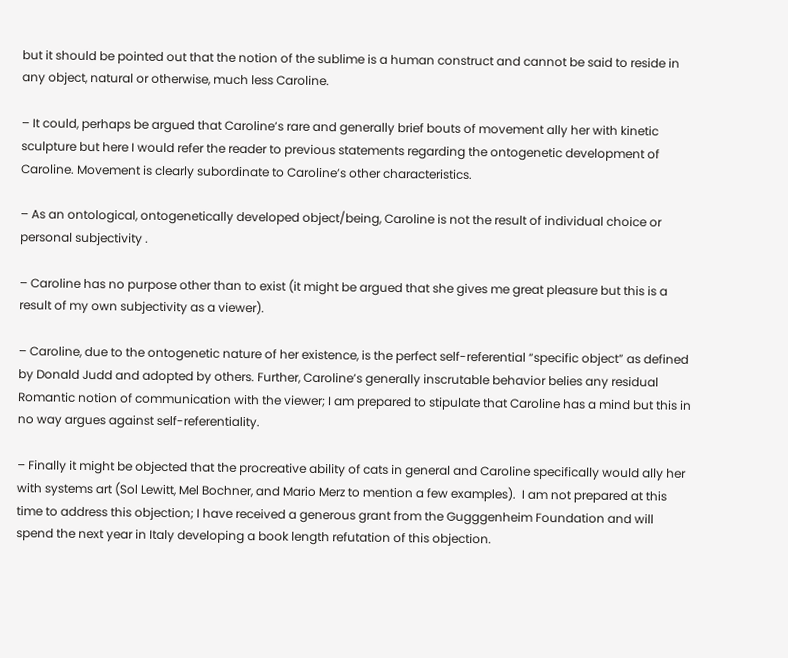but it should be pointed out that the notion of the sublime is a human construct and cannot be said to reside in any object, natural or otherwise, much less Caroline.

– It could, perhaps be argued that Caroline’s rare and generally brief bouts of movement ally her with kinetic sculpture but here I would refer the reader to previous statements regarding the ontogenetic development of Caroline. Movement is clearly subordinate to Caroline’s other characteristics.

– As an ontological, ontogenetically developed object/being, Caroline is not the result of individual choice or personal subjectivity .

– Caroline has no purpose other than to exist (it might be argued that she gives me great pleasure but this is a result of my own subjectivity as a viewer).

– Caroline, due to the ontogenetic nature of her existence, is the perfect self-referential “specific object” as defined by Donald Judd and adopted by others. Further, Caroline’s generally inscrutable behavior belies any residual Romantic notion of communication with the viewer; I am prepared to stipulate that Caroline has a mind but this in no way argues against self-referentiality.

– Finally it might be objected that the procreative ability of cats in general and Caroline specifically would ally her with systems art (Sol Lewitt, Mel Bochner, and Mario Merz to mention a few examples).  I am not prepared at this time to address this objection; I have received a generous grant from the Gugggenheim Foundation and will spend the next year in Italy developing a book length refutation of this objection.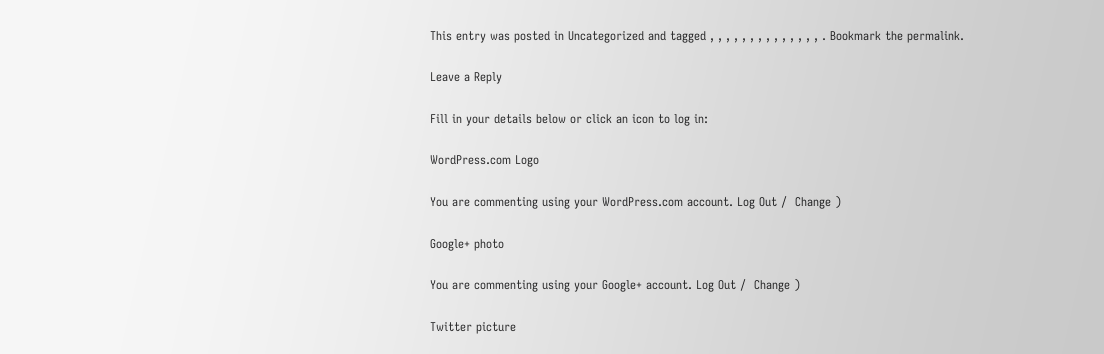This entry was posted in Uncategorized and tagged , , , , , , , , , , , , , , . Bookmark the permalink.

Leave a Reply

Fill in your details below or click an icon to log in:

WordPress.com Logo

You are commenting using your WordPress.com account. Log Out /  Change )

Google+ photo

You are commenting using your Google+ account. Log Out /  Change )

Twitter picture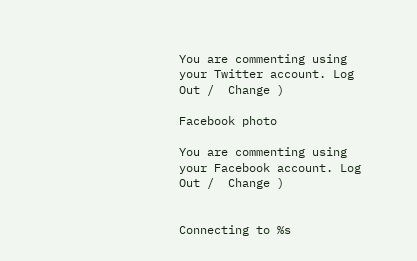You are commenting using your Twitter account. Log Out /  Change )

Facebook photo

You are commenting using your Facebook account. Log Out /  Change )


Connecting to %s